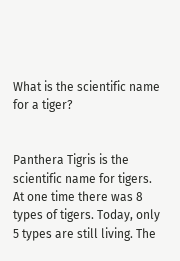What is the scientific name for a tiger?


Panthera Tigris is the scientific name for tigers. At one time there was 8 types of tigers. Today, only 5 types are still living. The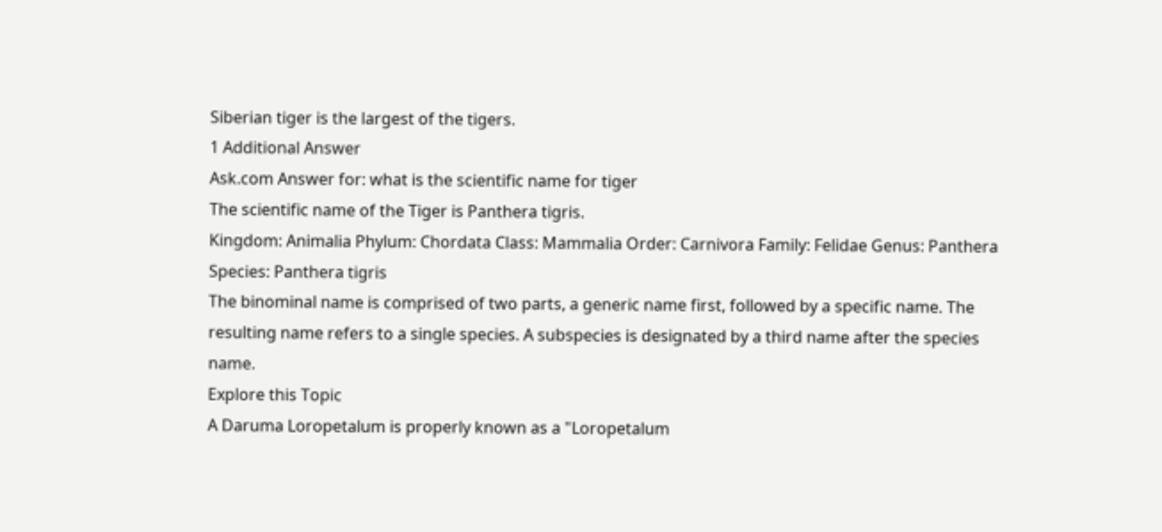Siberian tiger is the largest of the tigers.
1 Additional Answer
Ask.com Answer for: what is the scientific name for tiger
The scientific name of the Tiger is Panthera tigris.
Kingdom: Animalia Phylum: Chordata Class: Mammalia Order: Carnivora Family: Felidae Genus: Panthera Species: Panthera tigris
The binominal name is comprised of two parts, a generic name first, followed by a specific name. The resulting name refers to a single species. A subspecies is designated by a third name after the species name.
Explore this Topic
A Daruma Loropetalum is properly known as a "Loropetalum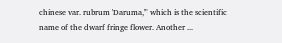chinese var. rubrum 'Daruma,'" which is the scientific name of the dwarf fringe flower. Another ...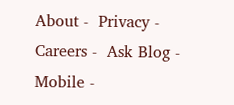About -  Privacy -  Careers -  Ask Blog -  Mobile -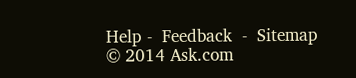Help -  Feedback  -  Sitemap  © 2014 Ask.com